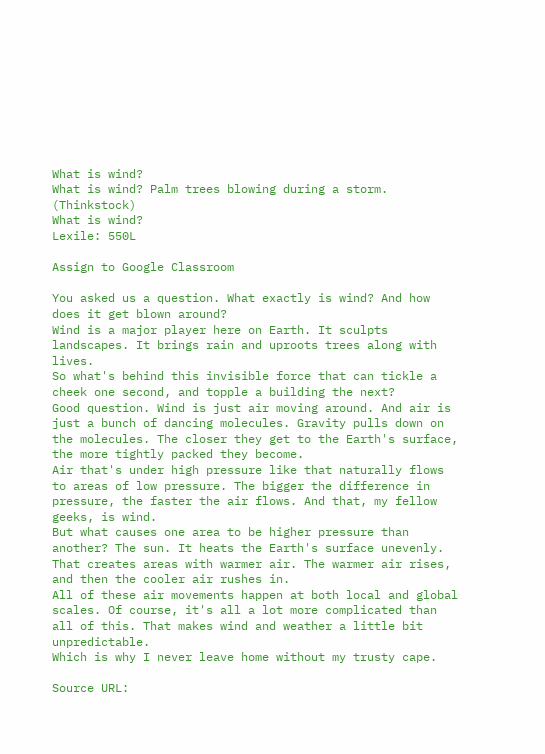What is wind?
What is wind? Palm trees blowing during a storm. (Thinkstock)
What is wind?
Lexile: 550L

Assign to Google Classroom

You asked us a question. What exactly is wind? And how does it get blown around?
Wind is a major player here on Earth. It sculpts landscapes. It brings rain and uproots trees along with lives.
So what's behind this invisible force that can tickle a cheek one second, and topple a building the next?
Good question. Wind is just air moving around. And air is just a bunch of dancing molecules. Gravity pulls down on the molecules. The closer they get to the Earth's surface, the more tightly packed they become.
Air that's under high pressure like that naturally flows to areas of low pressure. The bigger the difference in pressure, the faster the air flows. And that, my fellow geeks, is wind.
But what causes one area to be higher pressure than another? The sun. It heats the Earth's surface unevenly. That creates areas with warmer air. The warmer air rises, and then the cooler air rushes in.
All of these air movements happen at both local and global scales. Of course, it's all a lot more complicated than all of this. That makes wind and weather a little bit unpredictable.
Which is why I never leave home without my trusty cape.

Source URL: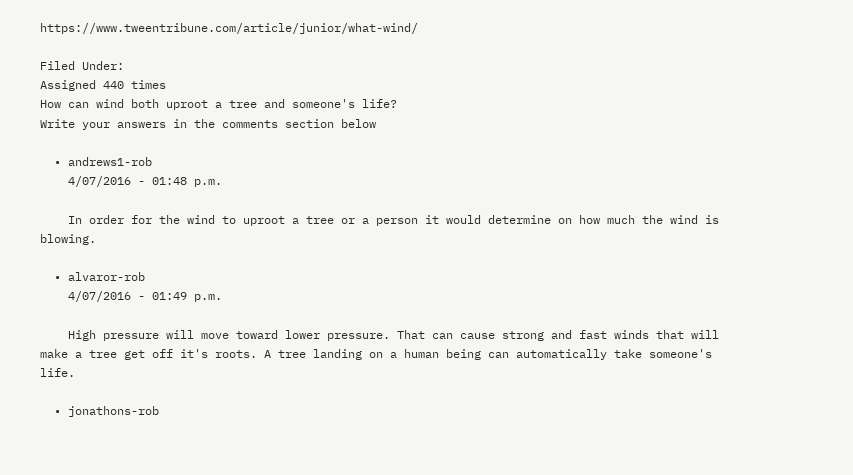https://www.tweentribune.com/article/junior/what-wind/

Filed Under:
Assigned 440 times
How can wind both uproot a tree and someone's life?
Write your answers in the comments section below

  • andrews1-rob
    4/07/2016 - 01:48 p.m.

    In order for the wind to uproot a tree or a person it would determine on how much the wind is blowing.

  • alvaror-rob
    4/07/2016 - 01:49 p.m.

    High pressure will move toward lower pressure. That can cause strong and fast winds that will make a tree get off it's roots. A tree landing on a human being can automatically take someone's life.

  • jonathons-rob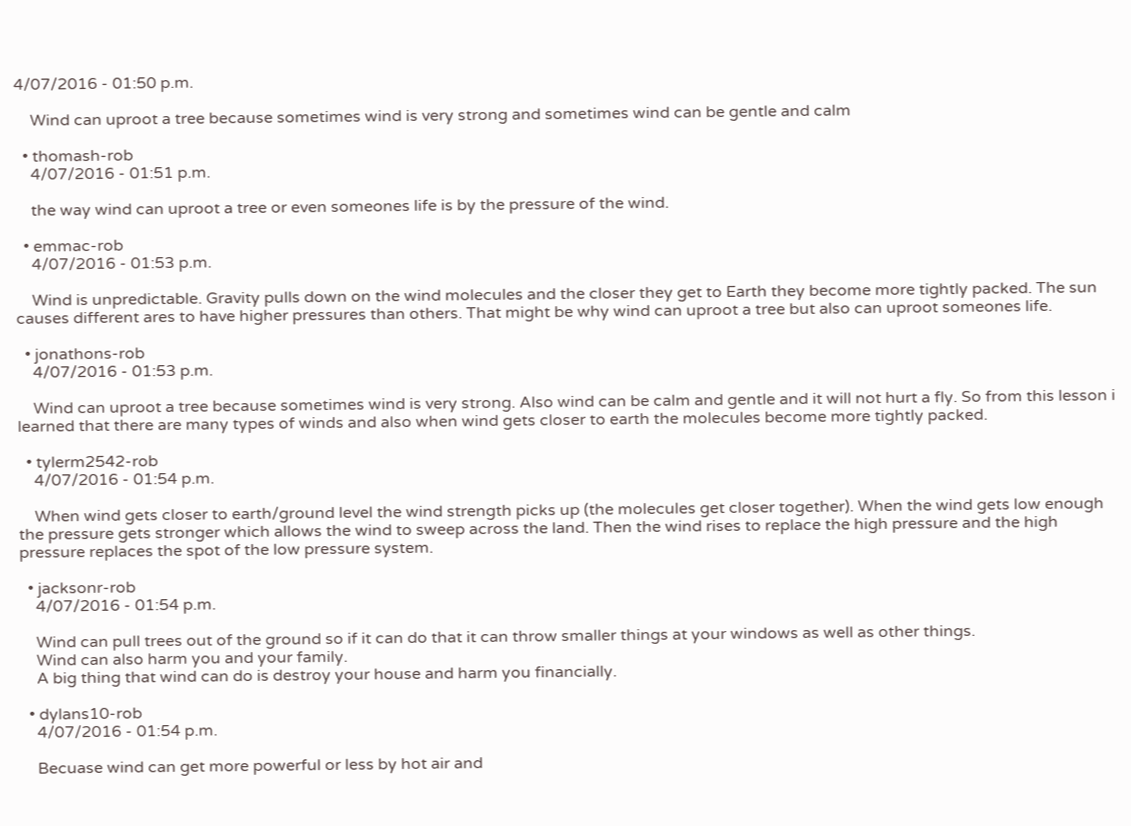4/07/2016 - 01:50 p.m.

    Wind can uproot a tree because sometimes wind is very strong and sometimes wind can be gentle and calm

  • thomash-rob
    4/07/2016 - 01:51 p.m.

    the way wind can uproot a tree or even someones life is by the pressure of the wind.

  • emmac-rob
    4/07/2016 - 01:53 p.m.

    Wind is unpredictable. Gravity pulls down on the wind molecules and the closer they get to Earth they become more tightly packed. The sun causes different ares to have higher pressures than others. That might be why wind can uproot a tree but also can uproot someones life.

  • jonathons-rob
    4/07/2016 - 01:53 p.m.

    Wind can uproot a tree because sometimes wind is very strong. Also wind can be calm and gentle and it will not hurt a fly. So from this lesson i learned that there are many types of winds and also when wind gets closer to earth the molecules become more tightly packed.

  • tylerm2542-rob
    4/07/2016 - 01:54 p.m.

    When wind gets closer to earth/ground level the wind strength picks up (the molecules get closer together). When the wind gets low enough the pressure gets stronger which allows the wind to sweep across the land. Then the wind rises to replace the high pressure and the high pressure replaces the spot of the low pressure system.

  • jacksonr-rob
    4/07/2016 - 01:54 p.m.

    Wind can pull trees out of the ground so if it can do that it can throw smaller things at your windows as well as other things.
    Wind can also harm you and your family.
    A big thing that wind can do is destroy your house and harm you financially.

  • dylans10-rob
    4/07/2016 - 01:54 p.m.

    Becuase wind can get more powerful or less by hot air and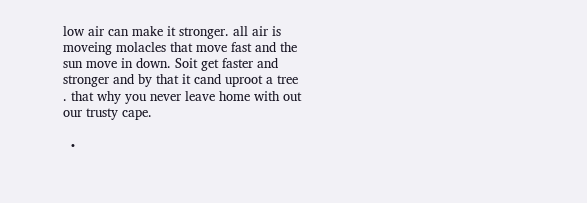low air can make it stronger. all air is moveing molacles that move fast and the sun move in down. Soit get faster and stronger and by that it cand uproot a tree . that why you never leave home with out our trusty cape.

  •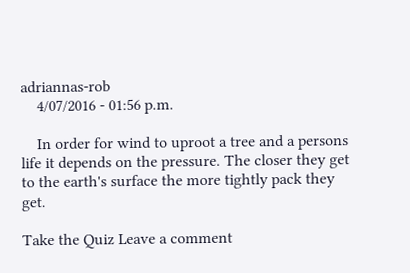adriannas-rob
    4/07/2016 - 01:56 p.m.

    In order for wind to uproot a tree and a persons life it depends on the pressure. The closer they get to the earth's surface the more tightly pack they get.

Take the Quiz Leave a comment